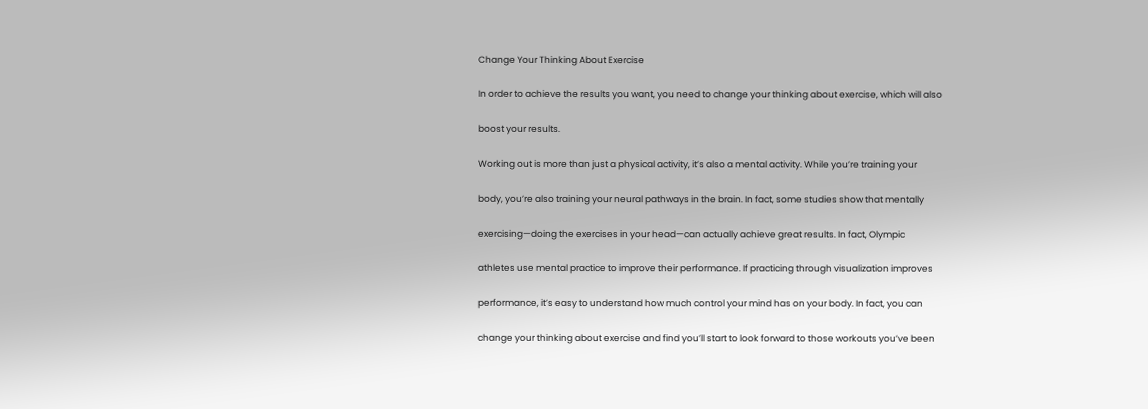Change Your Thinking About Exercise

In order to achieve the results you want, you need to change your thinking about exercise, which will also

boost your results.

Working out is more than just a physical activity, it’s also a mental activity. While you’re training your

body, you’re also training your neural pathways in the brain. In fact, some studies show that mentally

exercising—doing the exercises in your head—can actually achieve great results. In fact, Olympic

athletes use mental practice to improve their performance. If practicing through visualization improves

performance, it’s easy to understand how much control your mind has on your body. In fact, you can

change your thinking about exercise and find you’ll start to look forward to those workouts you’ve been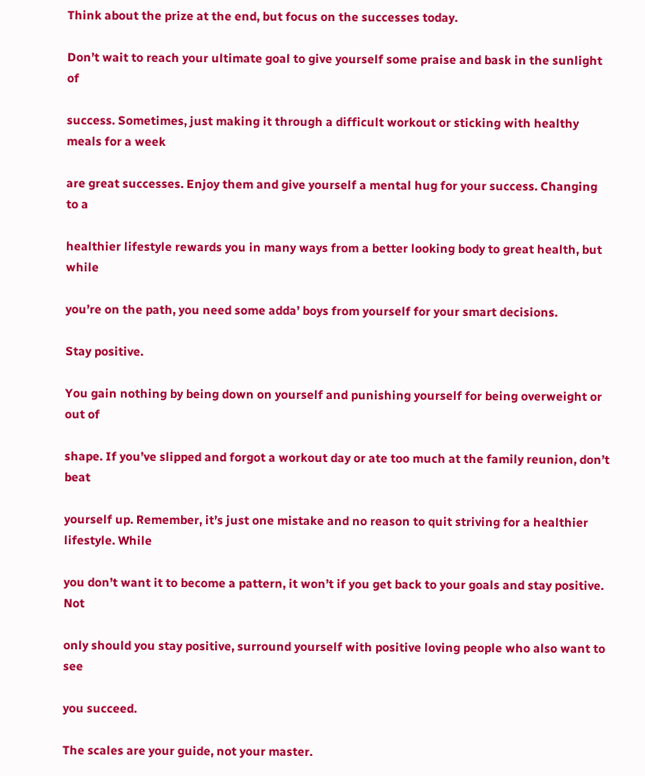Think about the prize at the end, but focus on the successes today.

Don’t wait to reach your ultimate goal to give yourself some praise and bask in the sunlight of

success. Sometimes, just making it through a difficult workout or sticking with healthy meals for a week

are great successes. Enjoy them and give yourself a mental hug for your success. Changing to a

healthier lifestyle rewards you in many ways from a better looking body to great health, but while

you’re on the path, you need some adda’ boys from yourself for your smart decisions.

Stay positive.

You gain nothing by being down on yourself and punishing yourself for being overweight or out of

shape. If you’ve slipped and forgot a workout day or ate too much at the family reunion, don’t beat

yourself up. Remember, it’s just one mistake and no reason to quit striving for a healthier lifestyle. While

you don’t want it to become a pattern, it won’t if you get back to your goals and stay positive. Not

only should you stay positive, surround yourself with positive loving people who also want to see

you succeed.

The scales are your guide, not your master.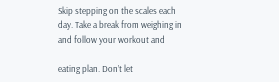Skip stepping on the scales each day. Take a break from weighing in and follow your workout and

eating plan. Don’t let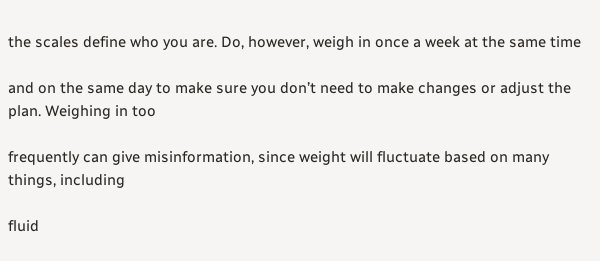the scales define who you are. Do, however, weigh in once a week at the same time

and on the same day to make sure you don’t need to make changes or adjust the plan. Weighing in too

frequently can give misinformation, since weight will fluctuate based on many things, including

fluid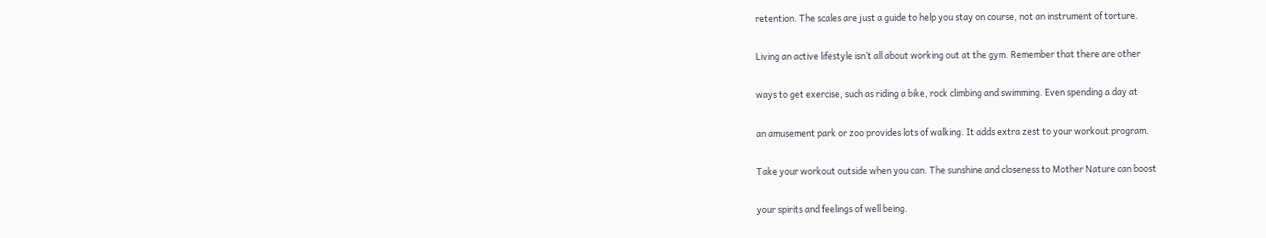retention. The scales are just a guide to help you stay on course, not an instrument of torture.

Living an active lifestyle isn’t all about working out at the gym. Remember that there are other

ways to get exercise, such as riding a bike, rock climbing and swimming. Even spending a day at

an amusement park or zoo provides lots of walking. It adds extra zest to your workout program.

Take your workout outside when you can. The sunshine and closeness to Mother Nature can boost

your spirits and feelings of well being.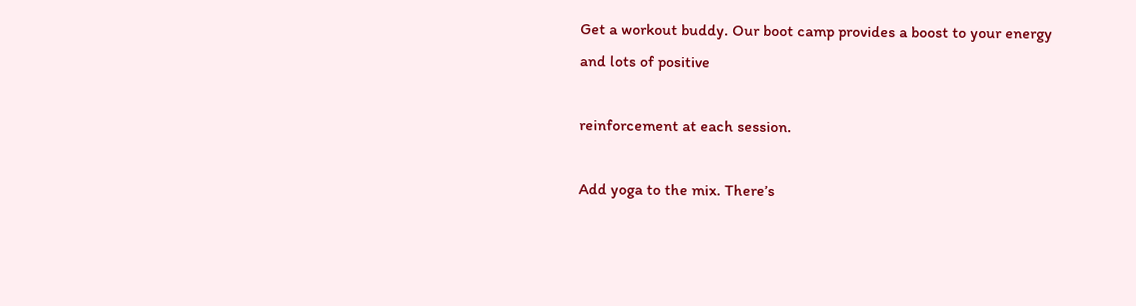Get a workout buddy. Our boot camp provides a boost to your energy and lots of positive

reinforcement at each session.

Add yoga to the mix. There’s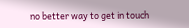no better way to get in touch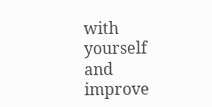with yourself and improve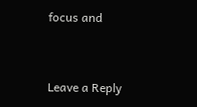focus and


Leave a Reply